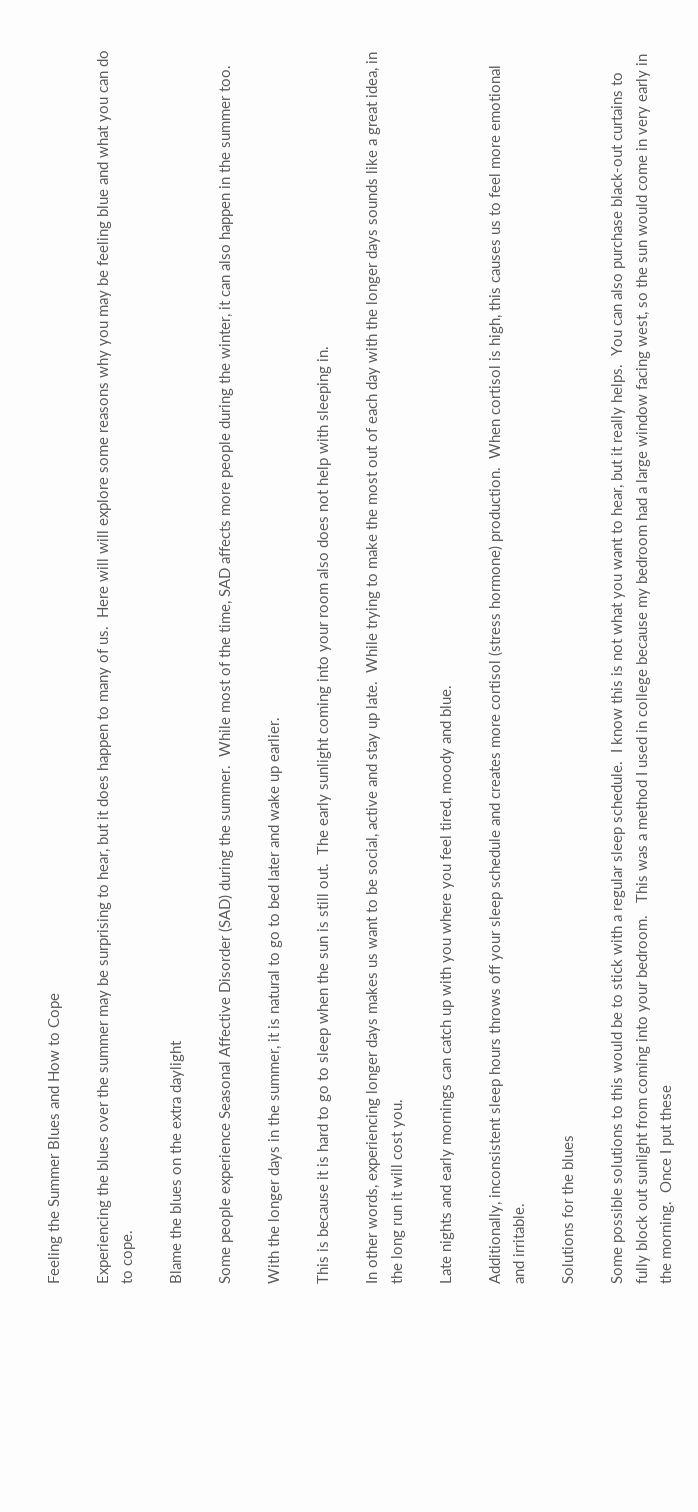Feeling the Summer Blues and How to Cope

Experiencing the blues over the summer may be surprising to hear, but it does happen to many of us.  Here will will explore some reasons why you may be feeling blue and what you can do to cope.

Blame the blues on the extra daylight

Some people experience Seasonal Affective Disorder (SAD) during the summer.  While most of the time, SAD affects more people during the winter, it can also happen in the summer too.

With the longer days in the summer, it is natural to go to bed later and wake up earlier.

This is because it is hard to go to sleep when the sun is still out.  The early sunlight coming into your room also does not help with sleeping in.

In other words, experiencing longer days makes us want to be social, active and stay up late.  While trying to make the most out of each day with the longer days sounds like a great idea, in the long run it will cost you.

Late nights and early mornings can catch up with you where you feel tired, moody and blue.

Additionally, inconsistent sleep hours throws off your sleep schedule and creates more cortisol (stress hormone) production.  When cortisol is high, this causes us to feel more emotional and irritable.

Solutions for the blues

Some possible solutions to this would be to stick with a regular sleep schedule.  I know this is not what you want to hear, but it really helps.  You can also purchase black-out curtains to fully block out sunlight from coming into your bedroom.   This was a method I used in college because my bedroom had a large window facing west, so the sun would come in very early in the morning.  Once I put these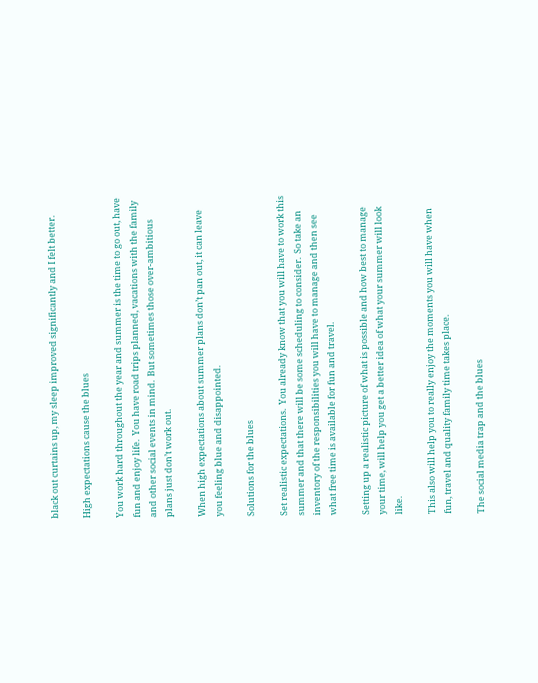black out curtains up, my sleep improved significantly and I felt better.

High expectations cause the blues

You work hard throughout the year and summer is the time to go out, have fun and enjoy life.  You have road trips planned, vacations with the family and other social events in mind.  But sometimes those over-ambitious plans just don’t work out.

When high expectations about summer plans don’t pan out, it can leave you feeling blue and disappointed.

Solutions for the blues

Set realistic expectations.  You already know that you will have to work this summer and that there will be some scheduling to consider.  So take an inventory of the responsibilities you will have to manage and then see what free time is available for fun and travel.

Setting up a realistic picture of what is possible and how best to manage your time, will help you get a better idea of what your summer will look like.

This also will help you to really enjoy the moments you will have when fun, travel and quality family time takes place.

The social media trap and the blues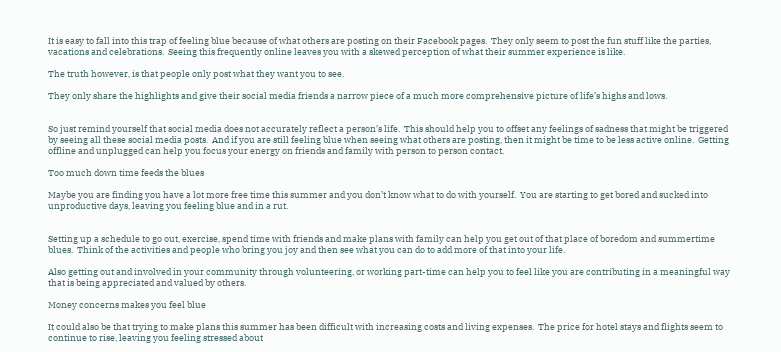It is easy to fall into this trap of feeling blue because of what others are posting on their Facebook pages.  They only seem to post the fun stuff like the parties, vacations and celebrations.  Seeing this frequently online leaves you with a skewed perception of what their summer experience is like.

The truth however, is that people only post what they want you to see.

They only share the highlights and give their social media friends a narrow piece of a much more comprehensive picture of life’s highs and lows.


So just remind yourself that social media does not accurately reflect a person’s life.  This should help you to offset any feelings of sadness that might be triggered by seeing all these social media posts.  And if you are still feeling blue when seeing what others are posting, then it might be time to be less active online.  Getting offline and unplugged can help you focus your energy on friends and family with person to person contact.

Too much down time feeds the blues

Maybe you are finding you have a lot more free time this summer and you don’t know what to do with yourself.  You are starting to get bored and sucked into unproductive days, leaving you feeling blue and in a rut.


Setting up a schedule to go out, exercise, spend time with friends and make plans with family can help you get out of that place of boredom and summertime blues.  Think of the activities and people who bring you joy and then see what you can do to add more of that into your life.

Also getting out and involved in your community through volunteering, or working part-time can help you to feel like you are contributing in a meaningful way that is being appreciated and valued by others.

Money concerns makes you feel blue

It could also be that trying to make plans this summer has been difficult with increasing costs and living expenses.  The price for hotel stays and flights seem to continue to rise, leaving you feeling stressed about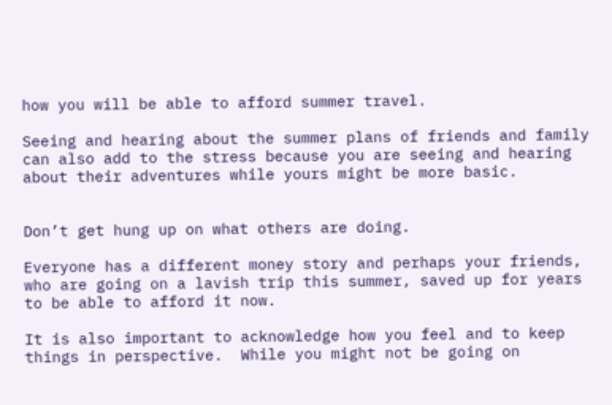how you will be able to afford summer travel.

Seeing and hearing about the summer plans of friends and family can also add to the stress because you are seeing and hearing about their adventures while yours might be more basic.


Don’t get hung up on what others are doing.

Everyone has a different money story and perhaps your friends, who are going on a lavish trip this summer, saved up for years to be able to afford it now.

It is also important to acknowledge how you feel and to keep things in perspective.  While you might not be going on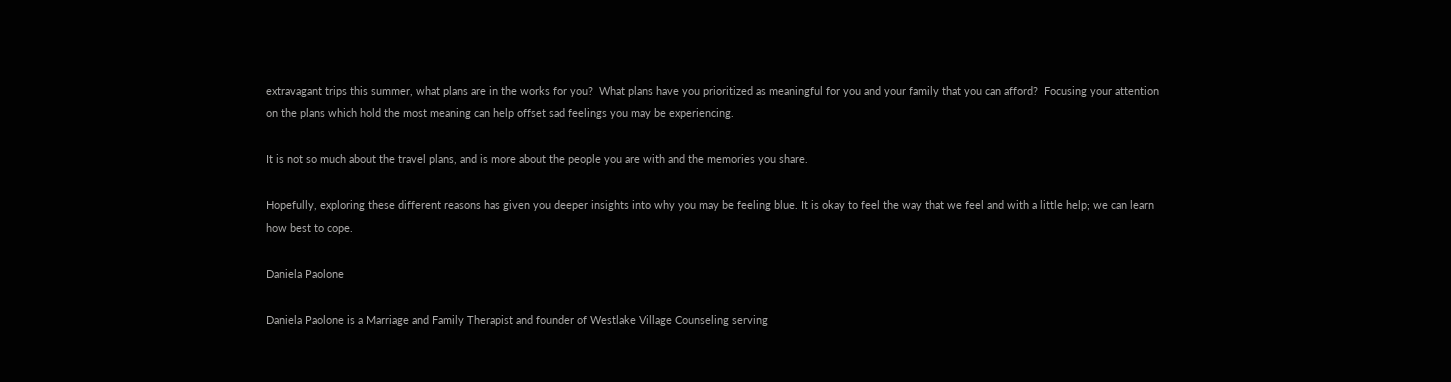extravagant trips this summer, what plans are in the works for you?  What plans have you prioritized as meaningful for you and your family that you can afford?  Focusing your attention on the plans which hold the most meaning can help offset sad feelings you may be experiencing.

It is not so much about the travel plans, and is more about the people you are with and the memories you share.

Hopefully, exploring these different reasons has given you deeper insights into why you may be feeling blue. It is okay to feel the way that we feel and with a little help; we can learn how best to cope.

Daniela Paolone

Daniela Paolone is a Marriage and Family Therapist and founder of Westlake Village Counseling serving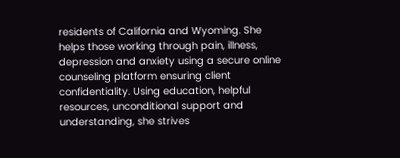residents of California and Wyoming. She helps those working through pain, illness, depression and anxiety using a secure online counseling platform ensuring client confidentiality. Using education, helpful resources, unconditional support and understanding, she strives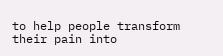to help people transform their pain into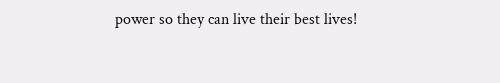power so they can live their best lives!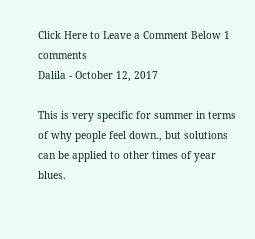Click Here to Leave a Comment Below 1 comments
Dalila - October 12, 2017

This is very specific for summer in terms of why people feel down., but solutions can be applied to other times of year blues.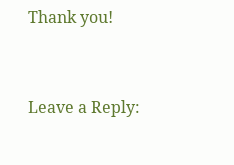Thank you!


Leave a Reply: